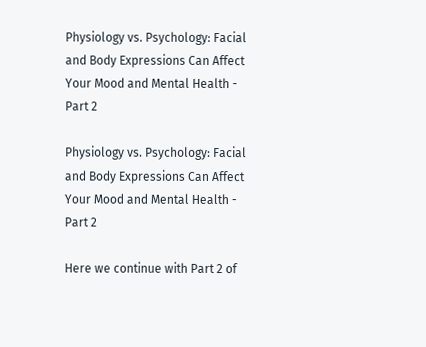Physiology vs. Psychology: Facial and Body Expressions Can Affect Your Mood and Mental Health - Part 2

Physiology vs. Psychology: Facial and Body Expressions Can Affect Your Mood and Mental Health - Part 2

Here we continue with Part 2 of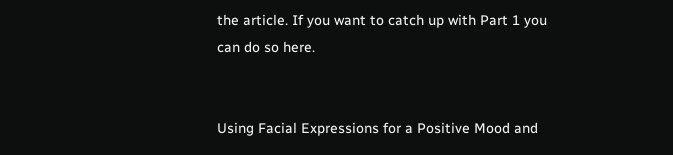the article. If you want to catch up with Part 1 you can do so here.


Using Facial Expressions for a Positive Mood and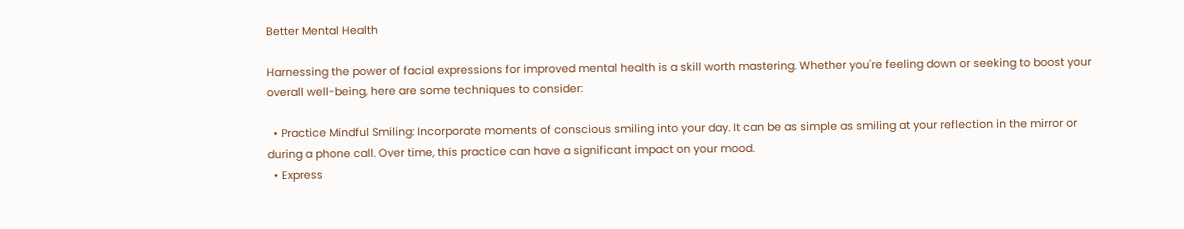Better Mental Health

Harnessing the power of facial expressions for improved mental health is a skill worth mastering. Whether you're feeling down or seeking to boost your overall well-being, here are some techniques to consider:

  • Practice Mindful Smiling: Incorporate moments of conscious smiling into your day. It can be as simple as smiling at your reflection in the mirror or during a phone call. Over time, this practice can have a significant impact on your mood.
  • Express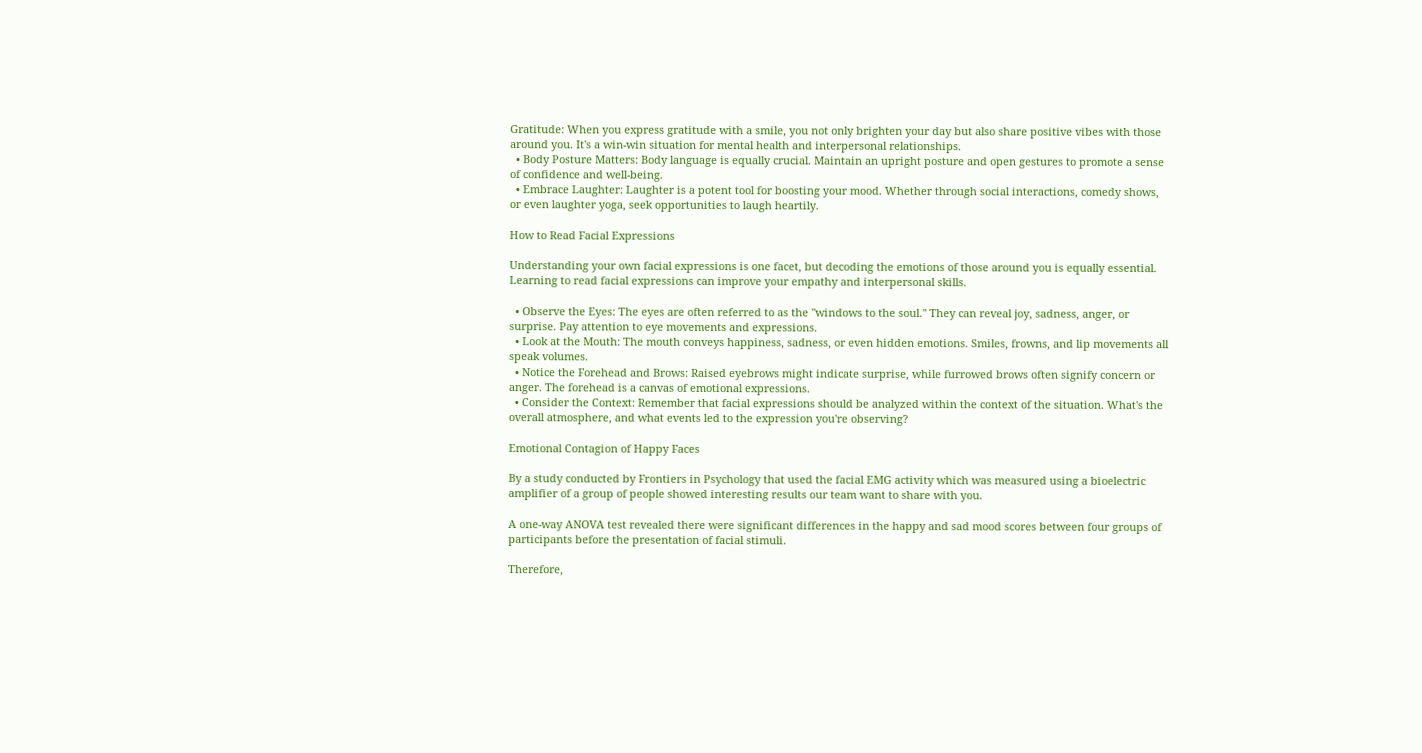Gratitude: When you express gratitude with a smile, you not only brighten your day but also share positive vibes with those around you. It's a win-win situation for mental health and interpersonal relationships.
  • Body Posture Matters: Body language is equally crucial. Maintain an upright posture and open gestures to promote a sense of confidence and well-being.
  • Embrace Laughter: Laughter is a potent tool for boosting your mood. Whether through social interactions, comedy shows, or even laughter yoga, seek opportunities to laugh heartily.

How to Read Facial Expressions

Understanding your own facial expressions is one facet, but decoding the emotions of those around you is equally essential. Learning to read facial expressions can improve your empathy and interpersonal skills.

  • Observe the Eyes: The eyes are often referred to as the "windows to the soul." They can reveal joy, sadness, anger, or surprise. Pay attention to eye movements and expressions.
  • Look at the Mouth: The mouth conveys happiness, sadness, or even hidden emotions. Smiles, frowns, and lip movements all speak volumes.
  • Notice the Forehead and Brows: Raised eyebrows might indicate surprise, while furrowed brows often signify concern or anger. The forehead is a canvas of emotional expressions.
  • Consider the Context: Remember that facial expressions should be analyzed within the context of the situation. What's the overall atmosphere, and what events led to the expression you're observing?

Emotional Contagion of Happy Faces

By a study conducted by Frontiers in Psychology that used the facial EMG activity which was measured using a bioelectric amplifier of a group of people showed interesting results our team want to share with you.

A one-way ANOVA test revealed there were significant differences in the happy and sad mood scores between four groups of participants before the presentation of facial stimuli.

Therefore,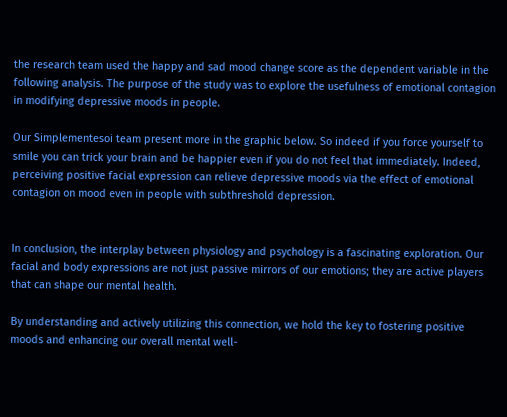the research team used the happy and sad mood change score as the dependent variable in the following analysis. The purpose of the study was to explore the usefulness of emotional contagion in modifying depressive moods in people.

Our Simplementesoi team present more in the graphic below. So indeed if you force yourself to smile you can trick your brain and be happier even if you do not feel that immediately. Indeed, perceiving positive facial expression can relieve depressive moods via the effect of emotional contagion on mood even in people with subthreshold depression.


In conclusion, the interplay between physiology and psychology is a fascinating exploration. Our facial and body expressions are not just passive mirrors of our emotions; they are active players that can shape our mental health.

By understanding and actively utilizing this connection, we hold the key to fostering positive moods and enhancing our overall mental well-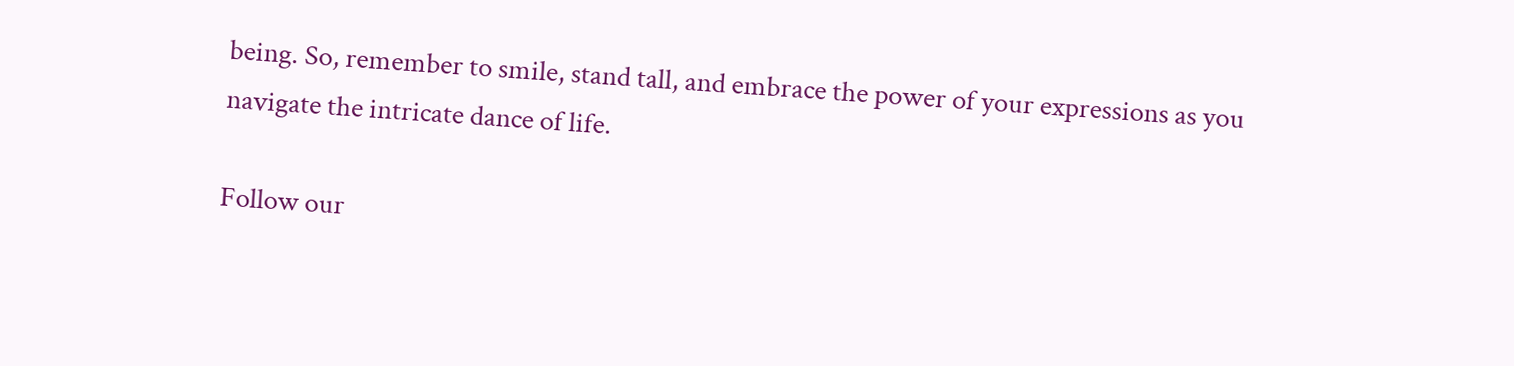being. So, remember to smile, stand tall, and embrace the power of your expressions as you navigate the intricate dance of life.

Follow our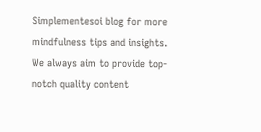Simplementesoi blog for more mindfulness tips and insights. We always aim to provide top-notch quality content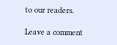to our readers.

Leave a comment